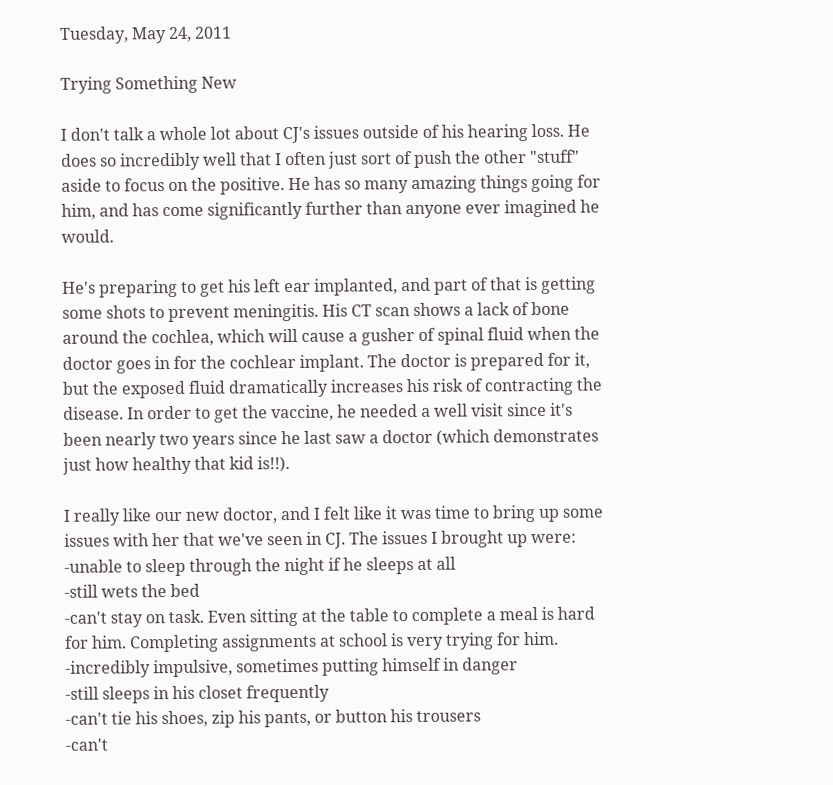Tuesday, May 24, 2011

Trying Something New

I don't talk a whole lot about CJ's issues outside of his hearing loss. He does so incredibly well that I often just sort of push the other "stuff" aside to focus on the positive. He has so many amazing things going for him, and has come significantly further than anyone ever imagined he would.

He's preparing to get his left ear implanted, and part of that is getting some shots to prevent meningitis. His CT scan shows a lack of bone around the cochlea, which will cause a gusher of spinal fluid when the doctor goes in for the cochlear implant. The doctor is prepared for it, but the exposed fluid dramatically increases his risk of contracting the disease. In order to get the vaccine, he needed a well visit since it's been nearly two years since he last saw a doctor (which demonstrates just how healthy that kid is!!).

I really like our new doctor, and I felt like it was time to bring up some issues with her that we've seen in CJ. The issues I brought up were:
-unable to sleep through the night if he sleeps at all
-still wets the bed
-can't stay on task. Even sitting at the table to complete a meal is hard for him. Completing assignments at school is very trying for him.
-incredibly impulsive, sometimes putting himself in danger
-still sleeps in his closet frequently
-can't tie his shoes, zip his pants, or button his trousers
-can't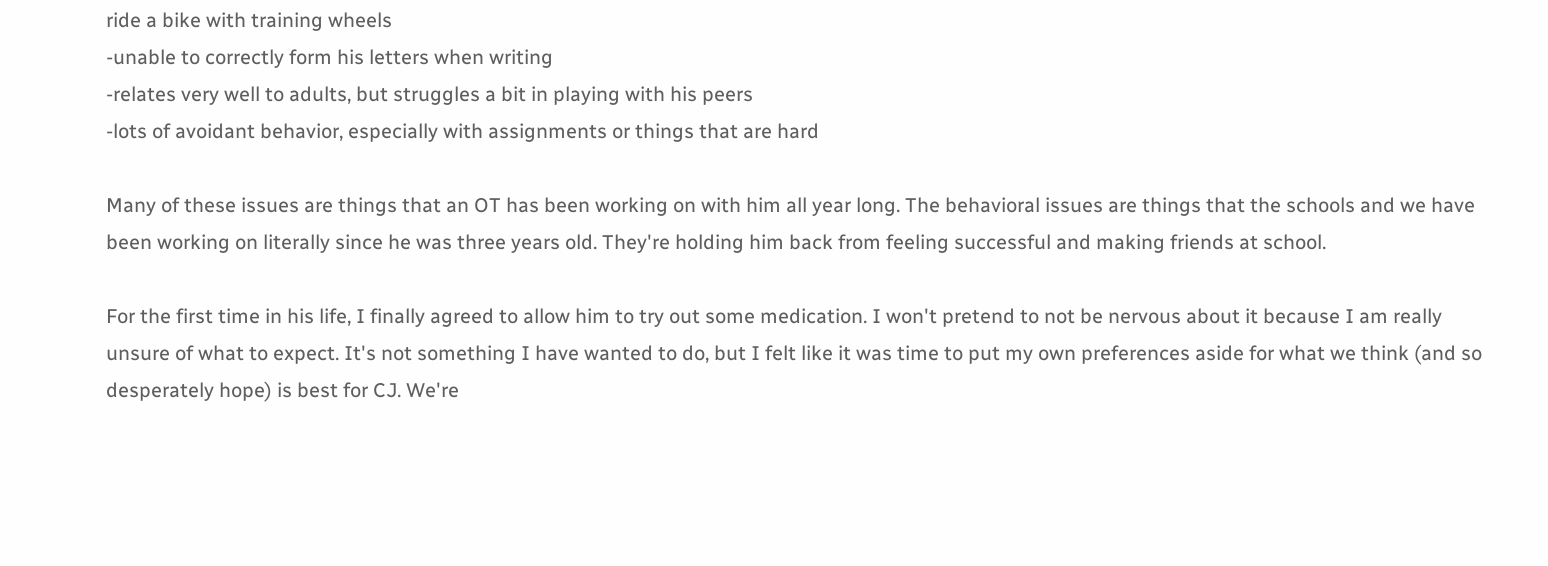ride a bike with training wheels
-unable to correctly form his letters when writing
-relates very well to adults, but struggles a bit in playing with his peers
-lots of avoidant behavior, especially with assignments or things that are hard

Many of these issues are things that an OT has been working on with him all year long. The behavioral issues are things that the schools and we have been working on literally since he was three years old. They're holding him back from feeling successful and making friends at school.

For the first time in his life, I finally agreed to allow him to try out some medication. I won't pretend to not be nervous about it because I am really unsure of what to expect. It's not something I have wanted to do, but I felt like it was time to put my own preferences aside for what we think (and so desperately hope) is best for CJ. We're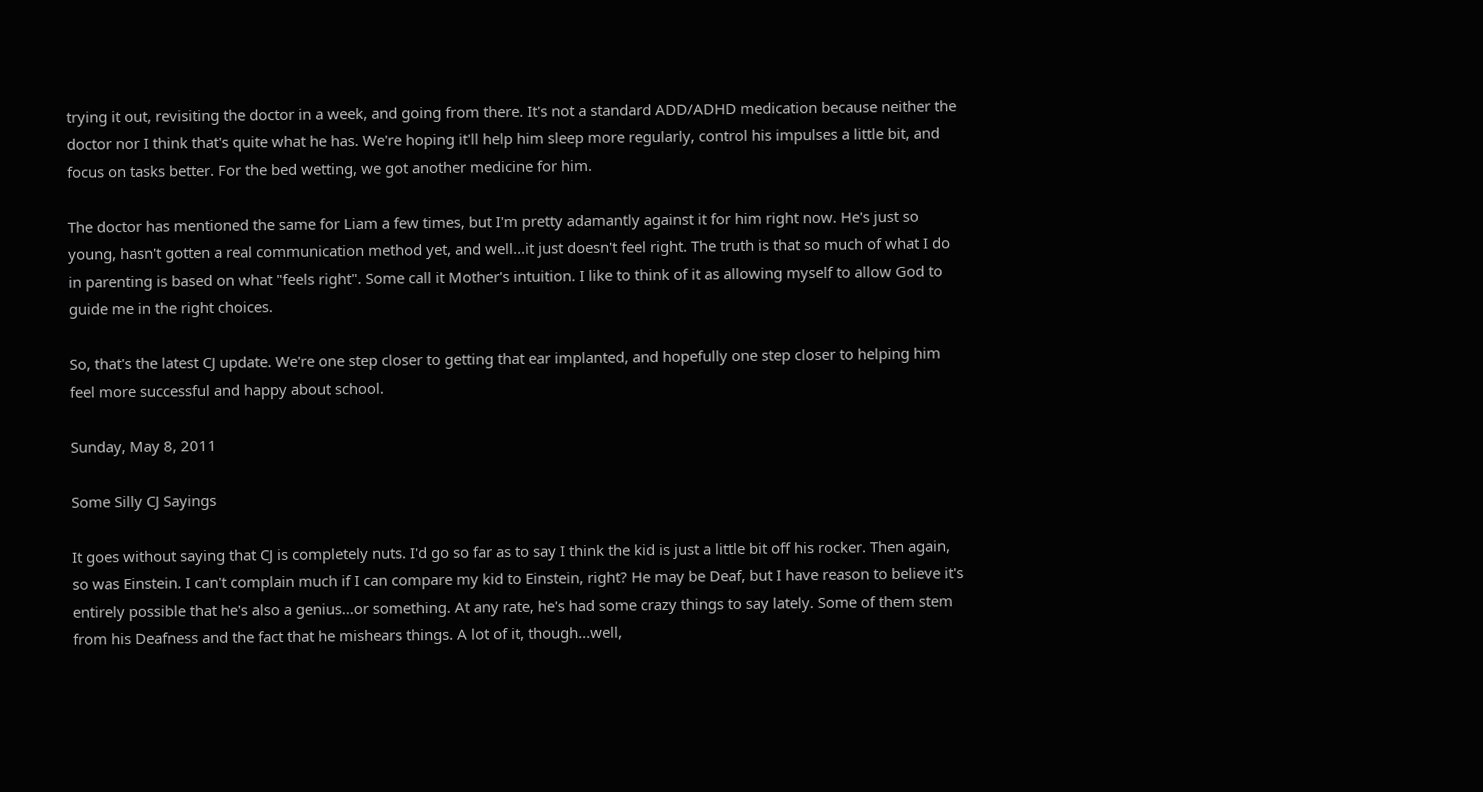trying it out, revisiting the doctor in a week, and going from there. It's not a standard ADD/ADHD medication because neither the doctor nor I think that's quite what he has. We're hoping it'll help him sleep more regularly, control his impulses a little bit, and focus on tasks better. For the bed wetting, we got another medicine for him.

The doctor has mentioned the same for Liam a few times, but I'm pretty adamantly against it for him right now. He's just so young, hasn't gotten a real communication method yet, and well...it just doesn't feel right. The truth is that so much of what I do in parenting is based on what "feels right". Some call it Mother's intuition. I like to think of it as allowing myself to allow God to guide me in the right choices.

So, that's the latest CJ update. We're one step closer to getting that ear implanted, and hopefully one step closer to helping him feel more successful and happy about school.

Sunday, May 8, 2011

Some Silly CJ Sayings

It goes without saying that CJ is completely nuts. I'd go so far as to say I think the kid is just a little bit off his rocker. Then again, so was Einstein. I can't complain much if I can compare my kid to Einstein, right? He may be Deaf, but I have reason to believe it's entirely possible that he's also a genius...or something. At any rate, he's had some crazy things to say lately. Some of them stem from his Deafness and the fact that he mishears things. A lot of it, though...well,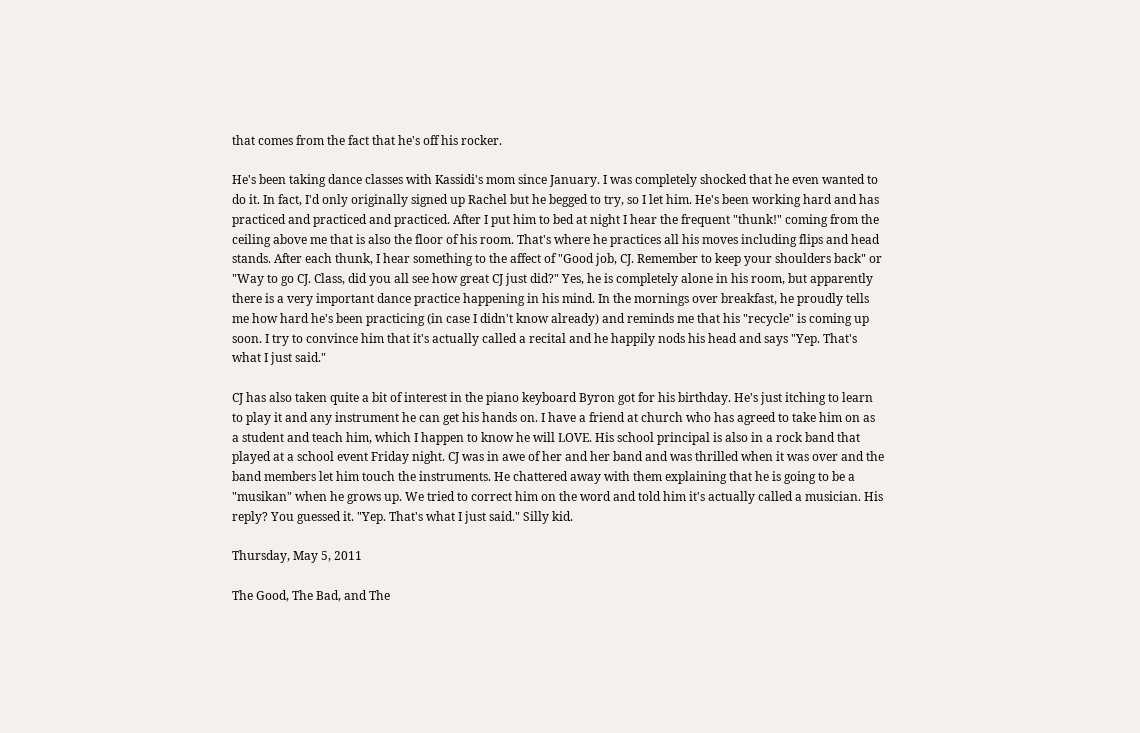that comes from the fact that he's off his rocker.

He's been taking dance classes with Kassidi's mom since January. I was completely shocked that he even wanted to do it. In fact, I'd only originally signed up Rachel but he begged to try, so I let him. He's been working hard and has practiced and practiced and practiced. After I put him to bed at night I hear the frequent "thunk!" coming from the ceiling above me that is also the floor of his room. That's where he practices all his moves including flips and head stands. After each thunk, I hear something to the affect of "Good job, CJ. Remember to keep your shoulders back" or "Way to go CJ. Class, did you all see how great CJ just did?" Yes, he is completely alone in his room, but apparently there is a very important dance practice happening in his mind. In the mornings over breakfast, he proudly tells me how hard he's been practicing (in case I didn't know already) and reminds me that his "recycle" is coming up soon. I try to convince him that it's actually called a recital and he happily nods his head and says "Yep. That's what I just said."

CJ has also taken quite a bit of interest in the piano keyboard Byron got for his birthday. He's just itching to learn to play it and any instrument he can get his hands on. I have a friend at church who has agreed to take him on as a student and teach him, which I happen to know he will LOVE. His school principal is also in a rock band that played at a school event Friday night. CJ was in awe of her and her band and was thrilled when it was over and the band members let him touch the instruments. He chattered away with them explaining that he is going to be a "musikan" when he grows up. We tried to correct him on the word and told him it's actually called a musician. His reply? You guessed it. "Yep. That's what I just said." Silly kid.

Thursday, May 5, 2011

The Good, The Bad, and The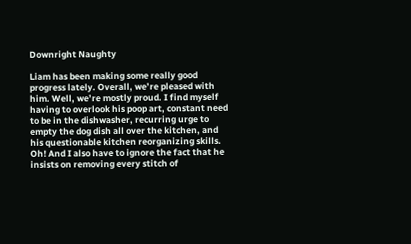Downright Naughty

Liam has been making some really good progress lately. Overall, we’re pleased with him. Well, we’re mostly proud. I find myself having to overlook his poop art, constant need to be in the dishwasher, recurring urge to empty the dog dish all over the kitchen, and his questionable kitchen reorganizing skills. Oh! And I also have to ignore the fact that he insists on removing every stitch of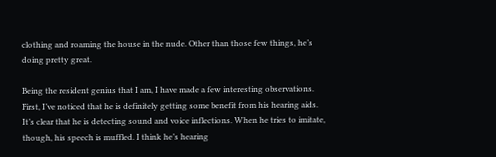clothing and roaming the house in the nude. Other than those few things, he’s doing pretty great.

Being the resident genius that I am, I have made a few interesting observations. First, I’ve noticed that he is definitely getting some benefit from his hearing aids. It’s clear that he is detecting sound and voice inflections. When he tries to imitate, though, his speech is muffled. I think he’s hearing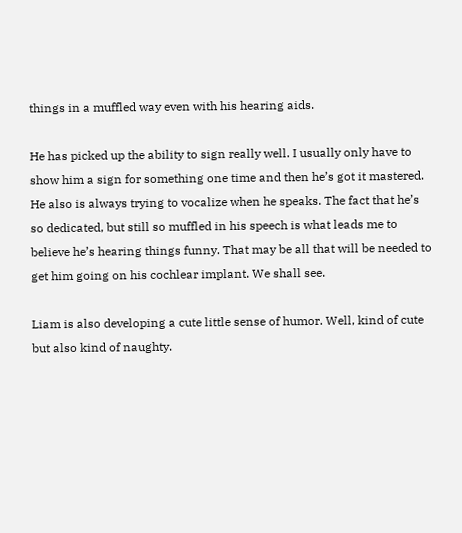things in a muffled way even with his hearing aids.

He has picked up the ability to sign really well. I usually only have to show him a sign for something one time and then he’s got it mastered. He also is always trying to vocalize when he speaks. The fact that he’s so dedicated, but still so muffled in his speech is what leads me to believe he’s hearing things funny. That may be all that will be needed to get him going on his cochlear implant. We shall see.

Liam is also developing a cute little sense of humor. Well, kind of cute but also kind of naughty.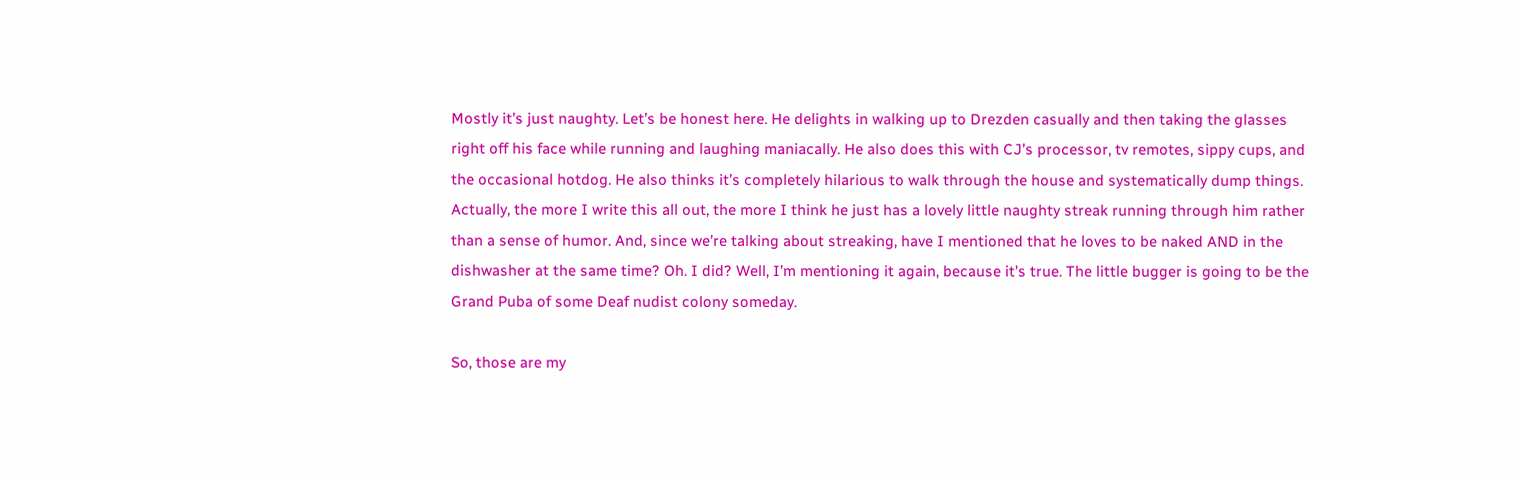Mostly it’s just naughty. Let’s be honest here. He delights in walking up to Drezden casually and then taking the glasses right off his face while running and laughing maniacally. He also does this with CJ’s processor, tv remotes, sippy cups, and the occasional hotdog. He also thinks it’s completely hilarious to walk through the house and systematically dump things. Actually, the more I write this all out, the more I think he just has a lovely little naughty streak running through him rather than a sense of humor. And, since we’re talking about streaking, have I mentioned that he loves to be naked AND in the dishwasher at the same time? Oh. I did? Well, I’m mentioning it again, because it’s true. The little bugger is going to be the Grand Puba of some Deaf nudist colony someday.

So, those are my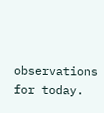observations for today.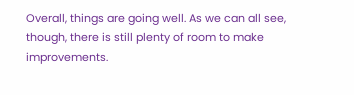Overall, things are going well. As we can all see, though, there is still plenty of room to make improvements.